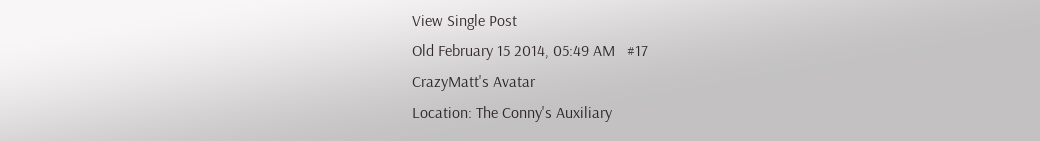View Single Post
Old February 15 2014, 05:49 AM   #17
CrazyMatt's Avatar
Location: The Conny's Auxiliary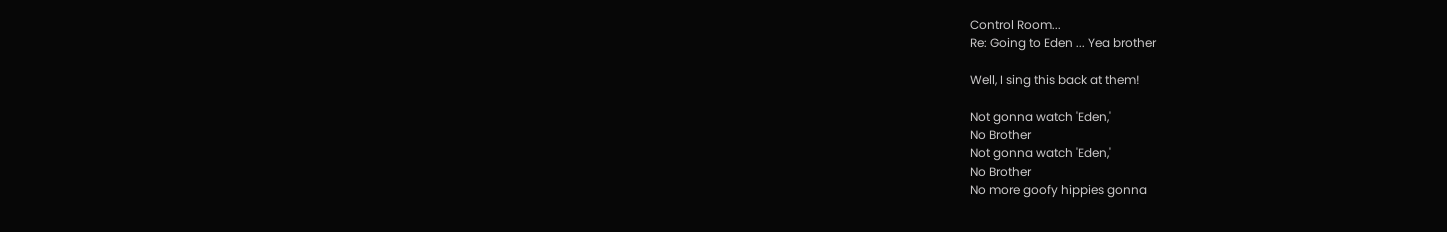Control Room...
Re: Going to Eden ... Yea brother

Well, I sing this back at them!

Not gonna watch 'Eden,'
No Brother
Not gonna watch 'Eden,'
No Brother
No more goofy hippies gonna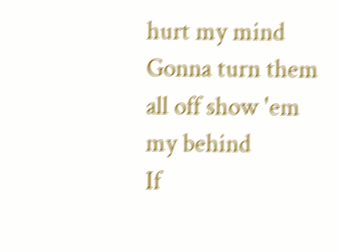hurt my mind
Gonna turn them all off show 'em my behind
If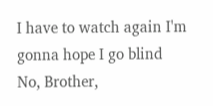I have to watch again I'm gonna hope I go blind
No, Brother,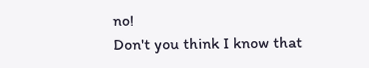no!
Don't you think I know that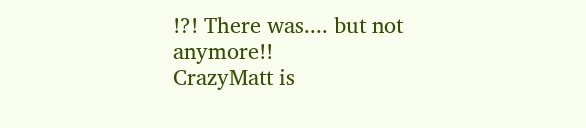!?! There was.... but not anymore!!
CrazyMatt is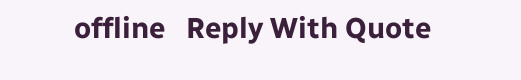offline   Reply With Quote